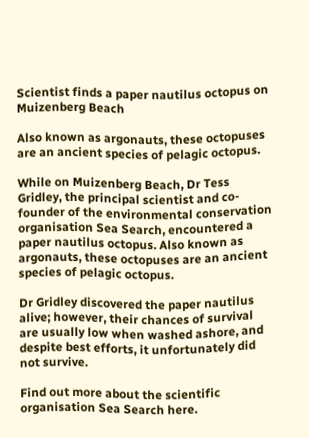Scientist finds a paper nautilus octopus on Muizenberg Beach

Also known as argonauts, these octopuses are an ancient species of pelagic octopus.

While on Muizenberg Beach, Dr Tess Gridley, the principal scientist and co-founder of the environmental conservation organisation Sea Search, encountered a paper nautilus octopus. Also known as argonauts, these octopuses are an ancient species of pelagic octopus.

Dr Gridley discovered the paper nautilus alive; however, their chances of survival are usually low when washed ashore, and despite best efforts, it unfortunately did not survive.

Find out more about the scientific organisation Sea Search here.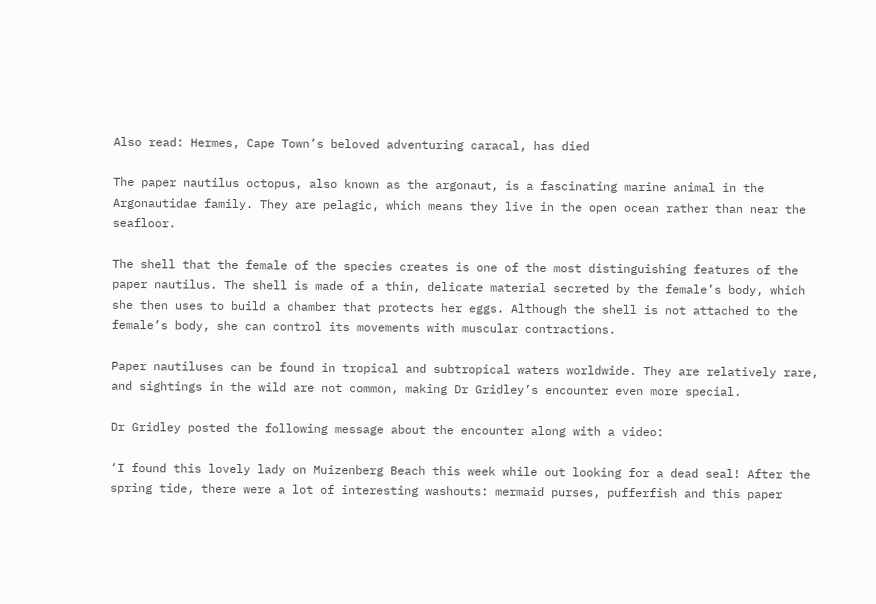Also read: Hermes, Cape Town’s beloved adventuring caracal, has died

The paper nautilus octopus, also known as the argonaut, is a fascinating marine animal in the Argonautidae family. They are pelagic, which means they live in the open ocean rather than near the seafloor.

The shell that the female of the species creates is one of the most distinguishing features of the paper nautilus. The shell is made of a thin, delicate material secreted by the female’s body, which she then uses to build a chamber that protects her eggs. Although the shell is not attached to the female’s body, she can control its movements with muscular contractions.

Paper nautiluses can be found in tropical and subtropical waters worldwide. They are relatively rare, and sightings in the wild are not common, making Dr Gridley’s encounter even more special.

Dr Gridley posted the following message about the encounter along with a video:

‘I found this lovely lady on Muizenberg Beach this week while out looking for a dead seal! After the spring tide, there were a lot of interesting washouts: mermaid purses, pufferfish and this paper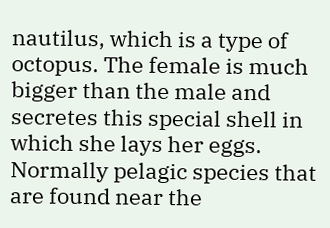nautilus, which is a type of octopus. The female is much bigger than the male and secretes this special shell in which she lays her eggs. Normally pelagic species that are found near the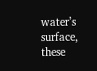water’s surface, these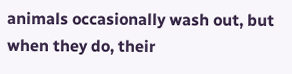animals occasionally wash out, but when they do, their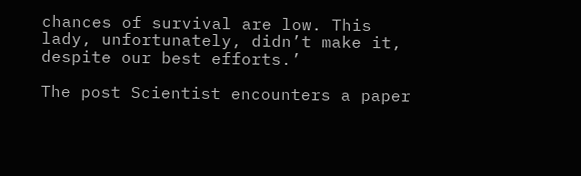chances of survival are low. This lady, unfortunately, didn’t make it, despite our best efforts.’

The post Scientist encounters a paper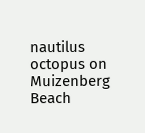nautilus octopus on Muizenberg Beach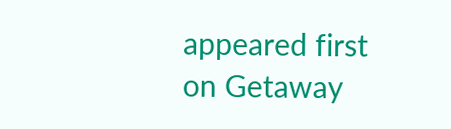appeared first on Getaway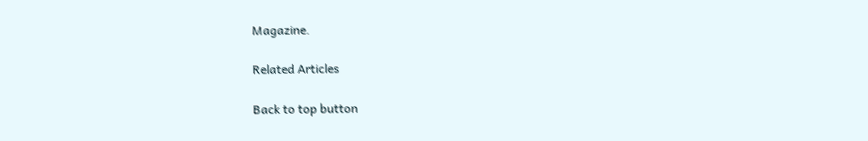Magazine.

Related Articles

Back to top button